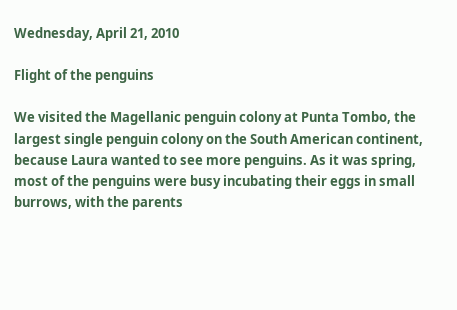Wednesday, April 21, 2010

Flight of the penguins

We visited the Magellanic penguin colony at Punta Tombo, the largest single penguin colony on the South American continent, because Laura wanted to see more penguins. As it was spring, most of the penguins were busy incubating their eggs in small burrows, with the parents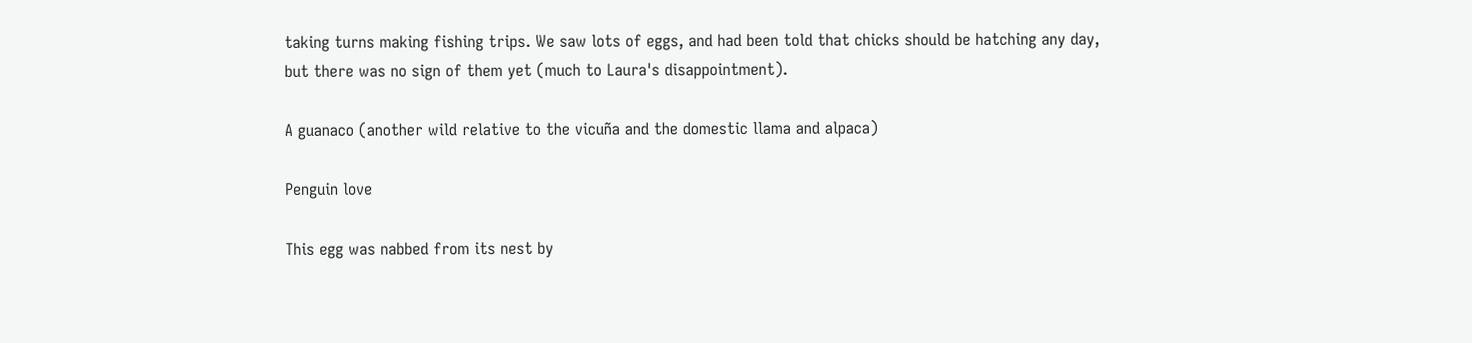taking turns making fishing trips. We saw lots of eggs, and had been told that chicks should be hatching any day, but there was no sign of them yet (much to Laura's disappointment).

A guanaco (another wild relative to the vicuña and the domestic llama and alpaca)

Penguin love

This egg was nabbed from its nest by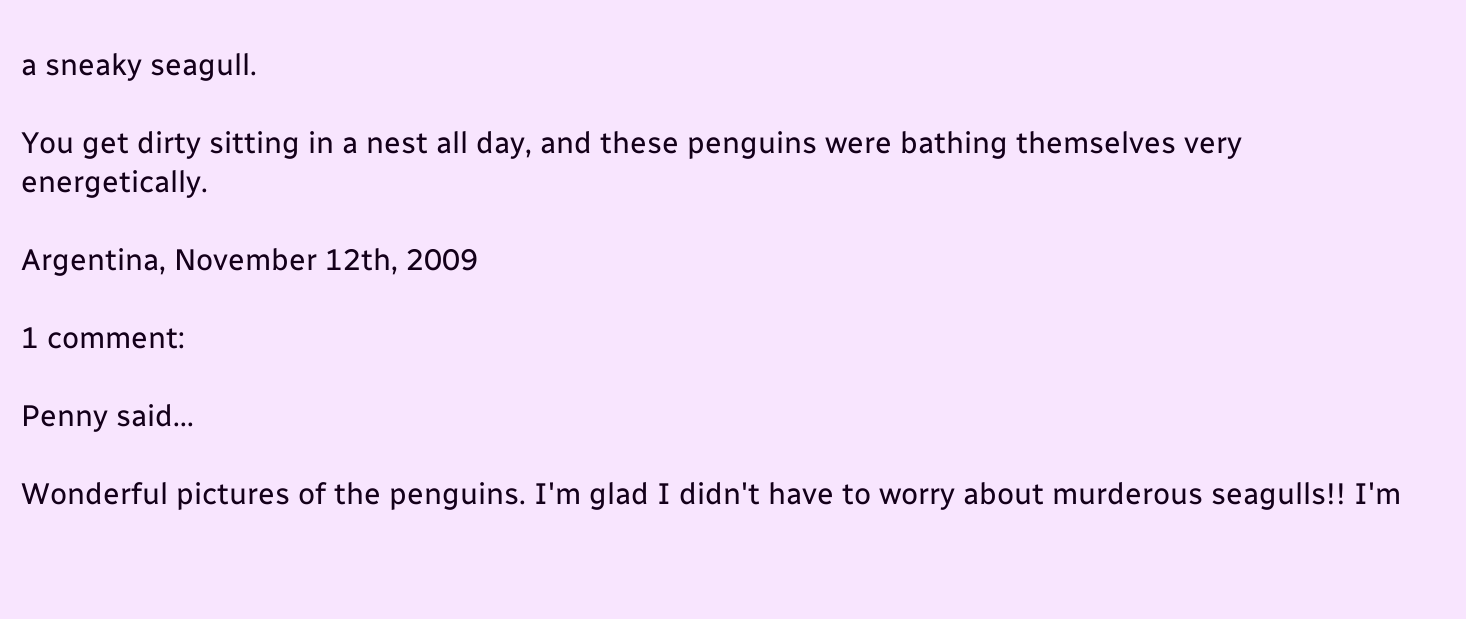a sneaky seagull.

You get dirty sitting in a nest all day, and these penguins were bathing themselves very energetically.

Argentina, November 12th, 2009

1 comment:

Penny said...

Wonderful pictures of the penguins. I'm glad I didn't have to worry about murderous seagulls!! I'm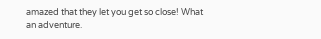amazed that they let you get so close! What an adventure.